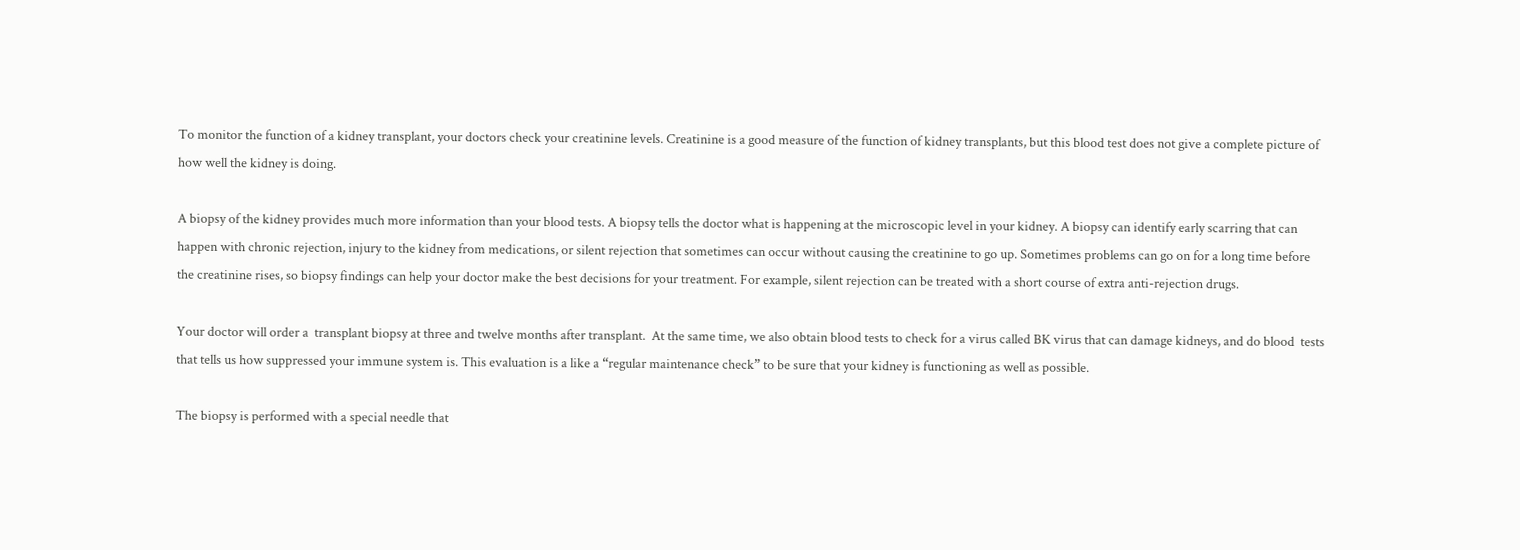To monitor the function of a kidney transplant, your doctors check your creatinine levels. Creatinine is a good measure of the function of kidney transplants, but this blood test does not give a complete picture of how well the kidney is doing.

A biopsy of the kidney provides much more information than your blood tests. A biopsy tells the doctor what is happening at the microscopic level in your kidney. A biopsy can identify early scarring that can happen with chronic rejection, injury to the kidney from medications, or silent rejection that sometimes can occur without causing the creatinine to go up. Sometimes problems can go on for a long time before the creatinine rises, so biopsy findings can help your doctor make the best decisions for your treatment. For example, silent rejection can be treated with a short course of extra anti-rejection drugs.

Your doctor will order a  transplant biopsy at three and twelve months after transplant.  At the same time, we also obtain blood tests to check for a virus called BK virus that can damage kidneys, and do blood  tests  that tells us how suppressed your immune system is. This evaluation is a like a “regular maintenance check” to be sure that your kidney is functioning as well as possible.

The biopsy is performed with a special needle that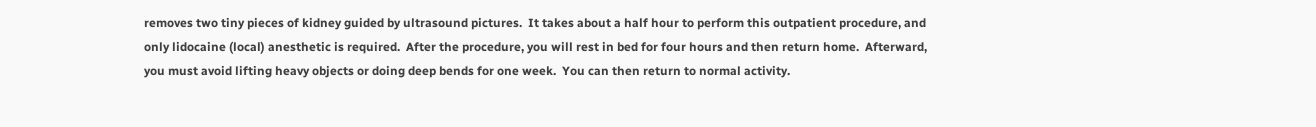removes two tiny pieces of kidney guided by ultrasound pictures.  It takes about a half hour to perform this outpatient procedure, and only lidocaine (local) anesthetic is required.  After the procedure, you will rest in bed for four hours and then return home.  Afterward, you must avoid lifting heavy objects or doing deep bends for one week.  You can then return to normal activity.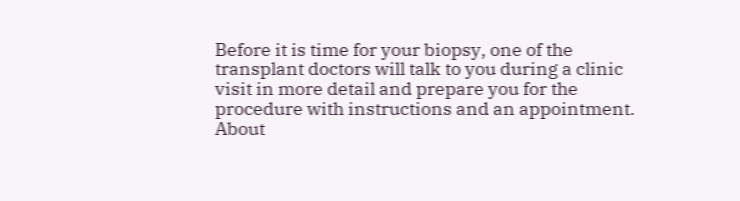Before it is time for your biopsy, one of the transplant doctors will talk to you during a clinic visit in more detail and prepare you for the procedure with instructions and an appointment.  About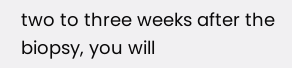two to three weeks after the biopsy, you will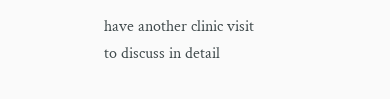have another clinic visit to discuss in detail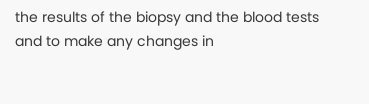the results of the biopsy and the blood tests and to make any changes in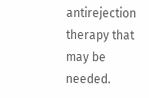antirejection therapy that may be needed.